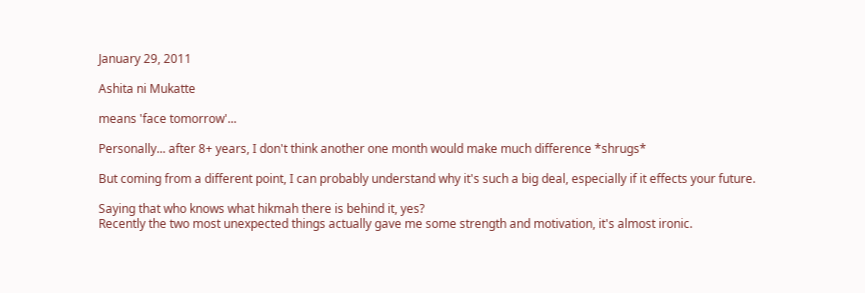January 29, 2011

Ashita ni Mukatte

means 'face tomorrow'...

Personally... after 8+ years, I don't think another one month would make much difference *shrugs*

But coming from a different point, I can probably understand why it's such a big deal, especially if it effects your future.

Saying that who knows what hikmah there is behind it, yes?
Recently the two most unexpected things actually gave me some strength and motivation, it's almost ironic.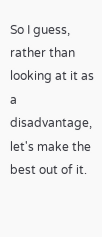So I guess, rather than looking at it as a disadvantage, let's make the best out of it.